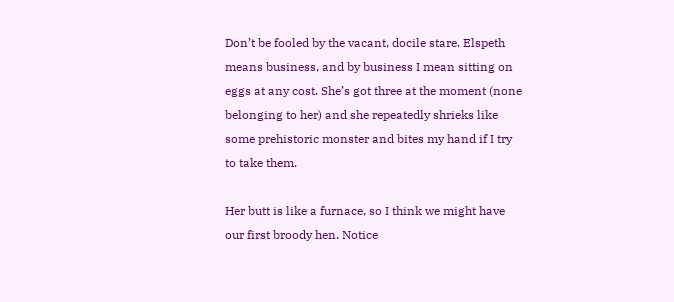Don’t be fooled by the vacant, docile stare. Elspeth means business, and by business I mean sitting on eggs at any cost. She’s got three at the moment (none belonging to her) and she repeatedly shrieks like some prehistoric monster and bites my hand if I try to take them.

Her butt is like a furnace, so I think we might have our first broody hen. Notice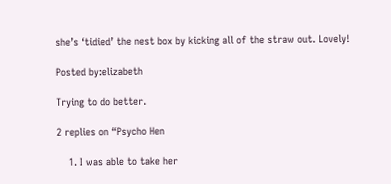she’s ‘tidied’ the nest box by kicking all of the straw out. Lovely!

Posted by:elizabeth

Trying to do better.

2 replies on “Psycho Hen

    1. I was able to take her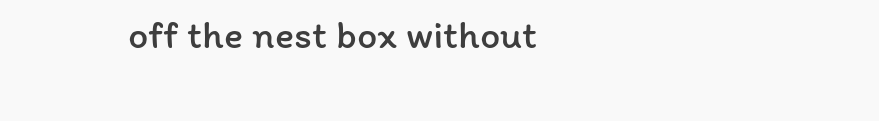off the nest box without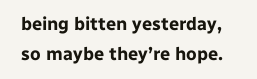being bitten yesterday, so maybe they’re hope.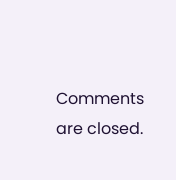Comments are closed.